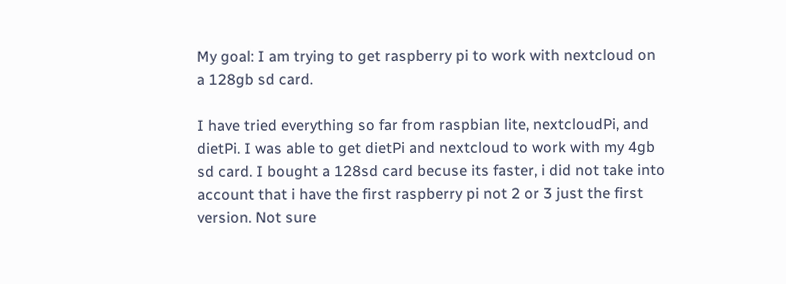My goal: I am trying to get raspberry pi to work with nextcloud on a 128gb sd card.

I have tried everything so far from raspbian lite, nextcloudPi, and dietPi. I was able to get dietPi and nextcloud to work with my 4gb sd card. I bought a 128sd card becuse its faster, i did not take into account that i have the first raspberry pi not 2 or 3 just the first version. Not sure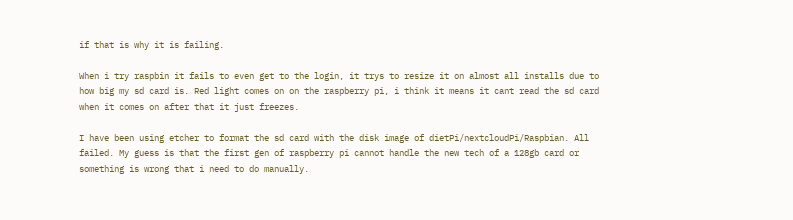if that is why it is failing.

When i try raspbin it fails to even get to the login, it trys to resize it on almost all installs due to how big my sd card is. Red light comes on on the raspberry pi, i think it means it cant read the sd card when it comes on after that it just freezes.

I have been using etcher to format the sd card with the disk image of dietPi/nextcloudPi/Raspbian. All failed. My guess is that the first gen of raspberry pi cannot handle the new tech of a 128gb card or something is wrong that i need to do manually.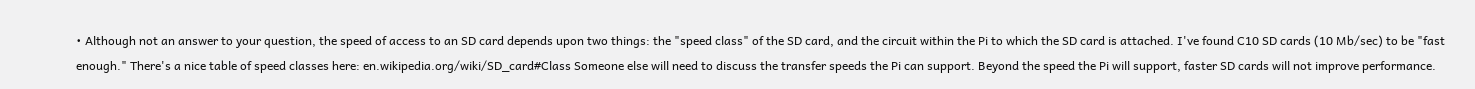• Although not an answer to your question, the speed of access to an SD card depends upon two things: the "speed class" of the SD card, and the circuit within the Pi to which the SD card is attached. I've found C10 SD cards (10 Mb/sec) to be "fast enough." There's a nice table of speed classes here: en.wikipedia.org/wiki/SD_card#Class Someone else will need to discuss the transfer speeds the Pi can support. Beyond the speed the Pi will support, faster SD cards will not improve performance.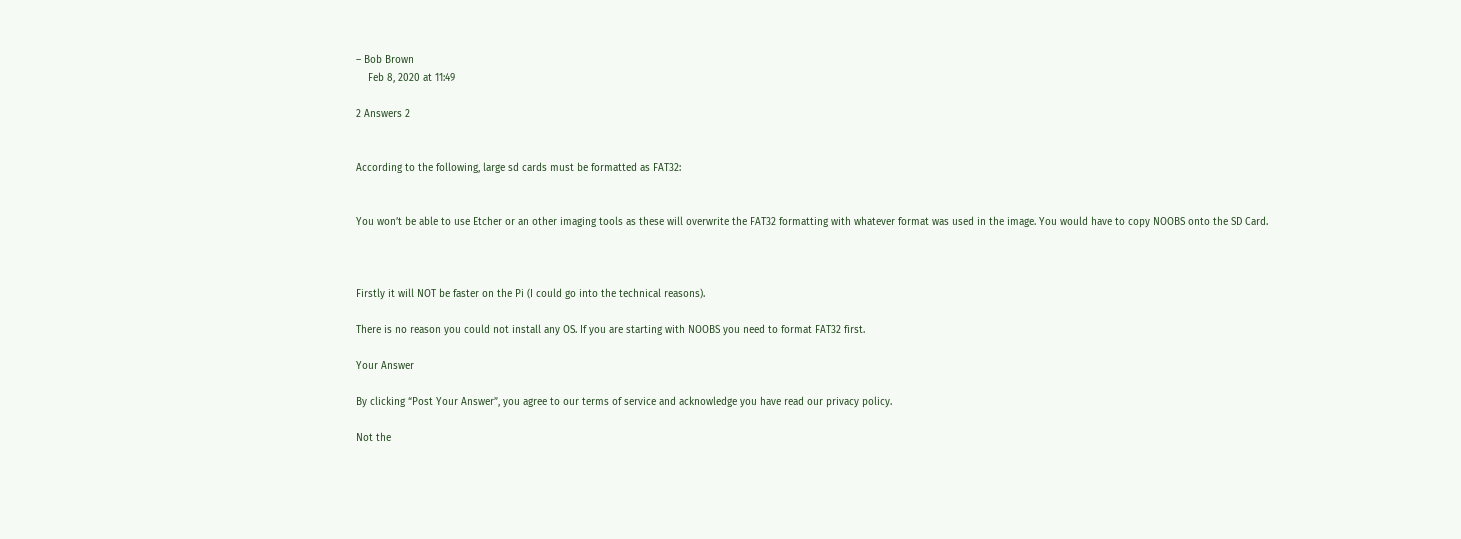– Bob Brown
    Feb 8, 2020 at 11:49

2 Answers 2


According to the following, large sd cards must be formatted as FAT32:


You won’t be able to use Etcher or an other imaging tools as these will overwrite the FAT32 formatting with whatever format was used in the image. You would have to copy NOOBS onto the SD Card.



Firstly it will NOT be faster on the Pi (I could go into the technical reasons).

There is no reason you could not install any OS. If you are starting with NOOBS you need to format FAT32 first.

Your Answer

By clicking “Post Your Answer”, you agree to our terms of service and acknowledge you have read our privacy policy.

Not the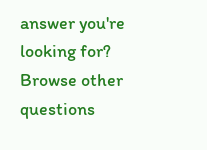answer you're looking for? Browse other questions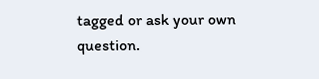tagged or ask your own question.